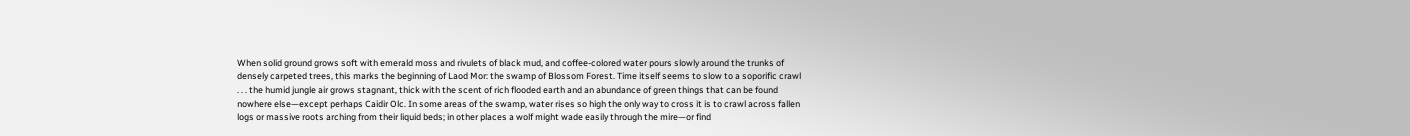When solid ground grows soft with emerald moss and rivulets of black mud, and coffee-colored water pours slowly around the trunks of densely carpeted trees, this marks the beginning of Laod Mor: the swamp of Blossom Forest. Time itself seems to slow to a soporific crawl . . . the humid jungle air grows stagnant, thick with the scent of rich flooded earth and an abundance of green things that can be found nowhere else—except perhaps Caidir Olc. In some areas of the swamp, water rises so high the only way to cross it is to crawl across fallen logs or massive roots arching from their liquid beds; in other places a wolf might wade easily through the mire—or find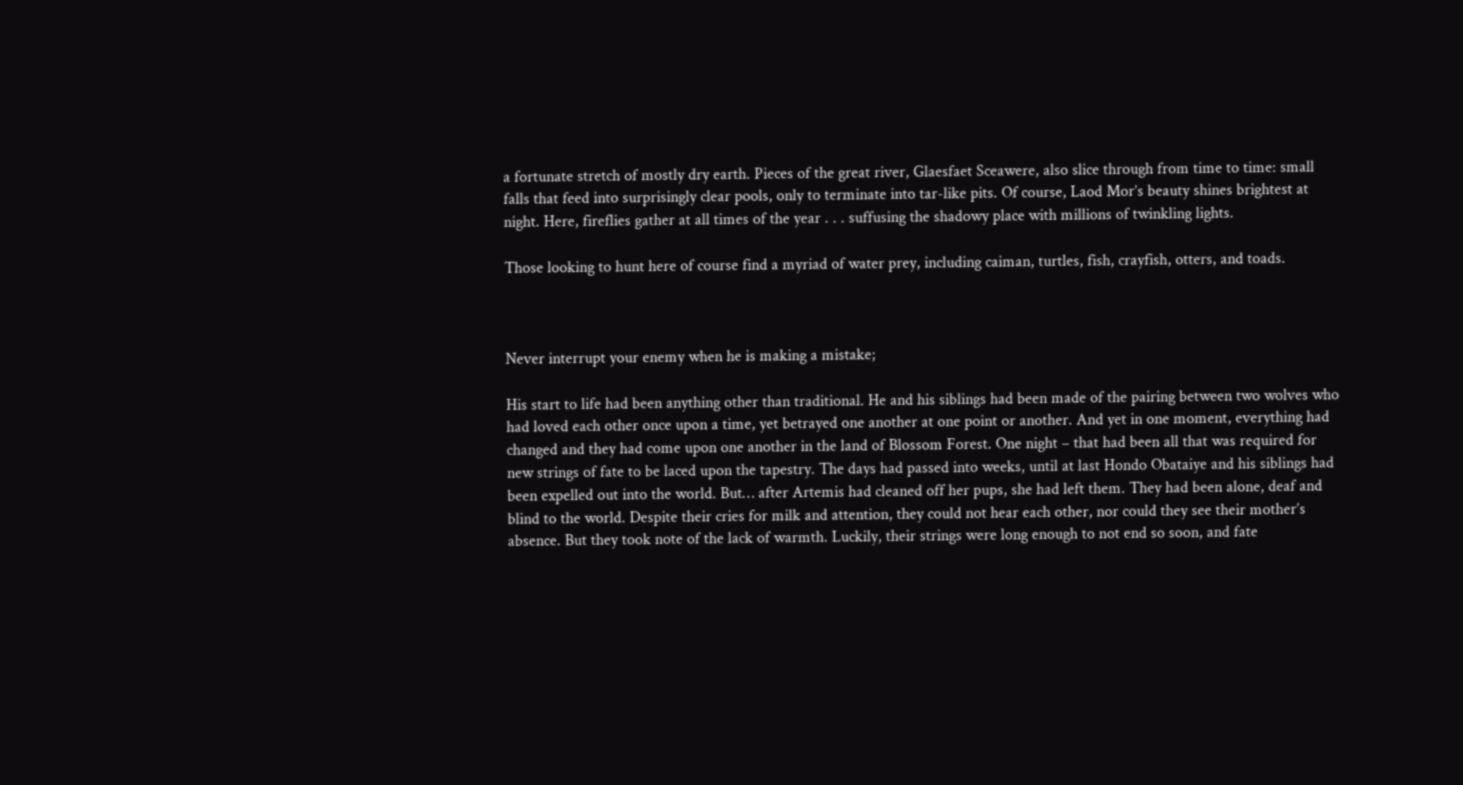a fortunate stretch of mostly dry earth. Pieces of the great river, Glaesfaet Sceawere, also slice through from time to time: small falls that feed into surprisingly clear pools, only to terminate into tar-like pits. Of course, Laod Mor’s beauty shines brightest at night. Here, fireflies gather at all times of the year . . . suffusing the shadowy place with millions of twinkling lights.

Those looking to hunt here of course find a myriad of water prey, including caiman, turtles, fish, crayfish, otters, and toads.



Never interrupt your enemy when he is making a mistake;

His start to life had been anything other than traditional. He and his siblings had been made of the pairing between two wolves who had loved each other once upon a time, yet betrayed one another at one point or another. And yet in one moment, everything had changed and they had come upon one another in the land of Blossom Forest. One night – that had been all that was required for new strings of fate to be laced upon the tapestry. The days had passed into weeks, until at last Hondo Obataiye and his siblings had been expelled out into the world. But… after Artemis had cleaned off her pups, she had left them. They had been alone, deaf and blind to the world. Despite their cries for milk and attention, they could not hear each other, nor could they see their mother’s absence. But they took note of the lack of warmth. Luckily, their strings were long enough to not end so soon, and fate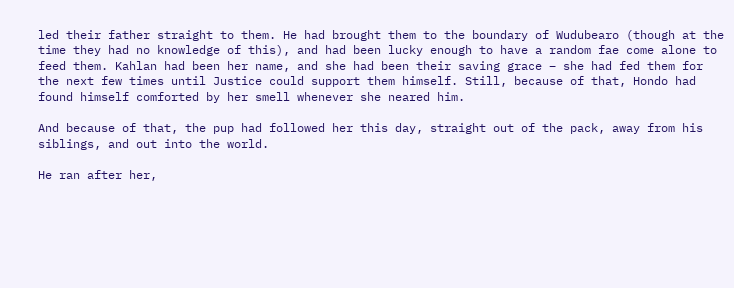led their father straight to them. He had brought them to the boundary of Wudubearo (though at the time they had no knowledge of this), and had been lucky enough to have a random fae come alone to feed them. Kahlan had been her name, and she had been their saving grace – she had fed them for the next few times until Justice could support them himself. Still, because of that, Hondo had found himself comforted by her smell whenever she neared him.

And because of that, the pup had followed her this day, straight out of the pack, away from his siblings, and out into the world.

He ran after her,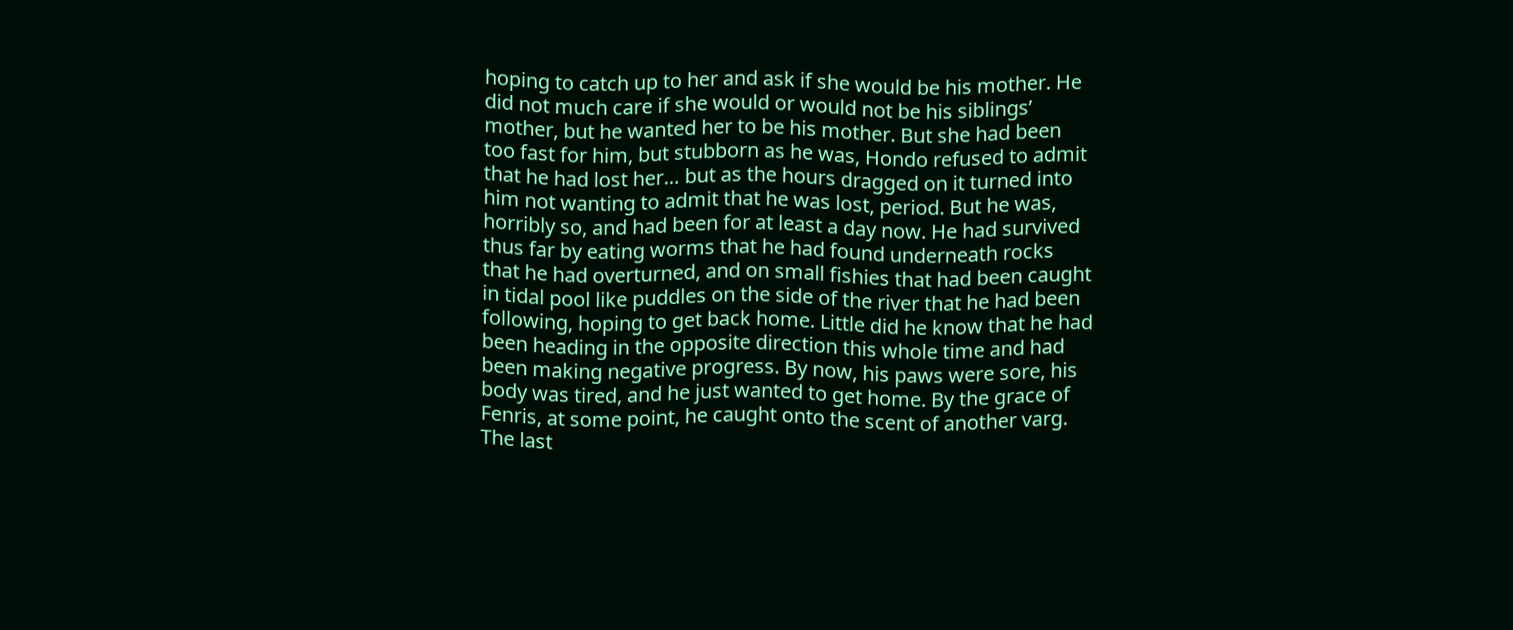hoping to catch up to her and ask if she would be his mother. He did not much care if she would or would not be his siblings’ mother, but he wanted her to be his mother. But she had been too fast for him, but stubborn as he was, Hondo refused to admit that he had lost her… but as the hours dragged on it turned into him not wanting to admit that he was lost, period. But he was, horribly so, and had been for at least a day now. He had survived thus far by eating worms that he had found underneath rocks that he had overturned, and on small fishies that had been caught in tidal pool like puddles on the side of the river that he had been following, hoping to get back home. Little did he know that he had been heading in the opposite direction this whole time and had been making negative progress. By now, his paws were sore, his body was tired, and he just wanted to get home. By the grace of Fenris, at some point, he caught onto the scent of another varg. The last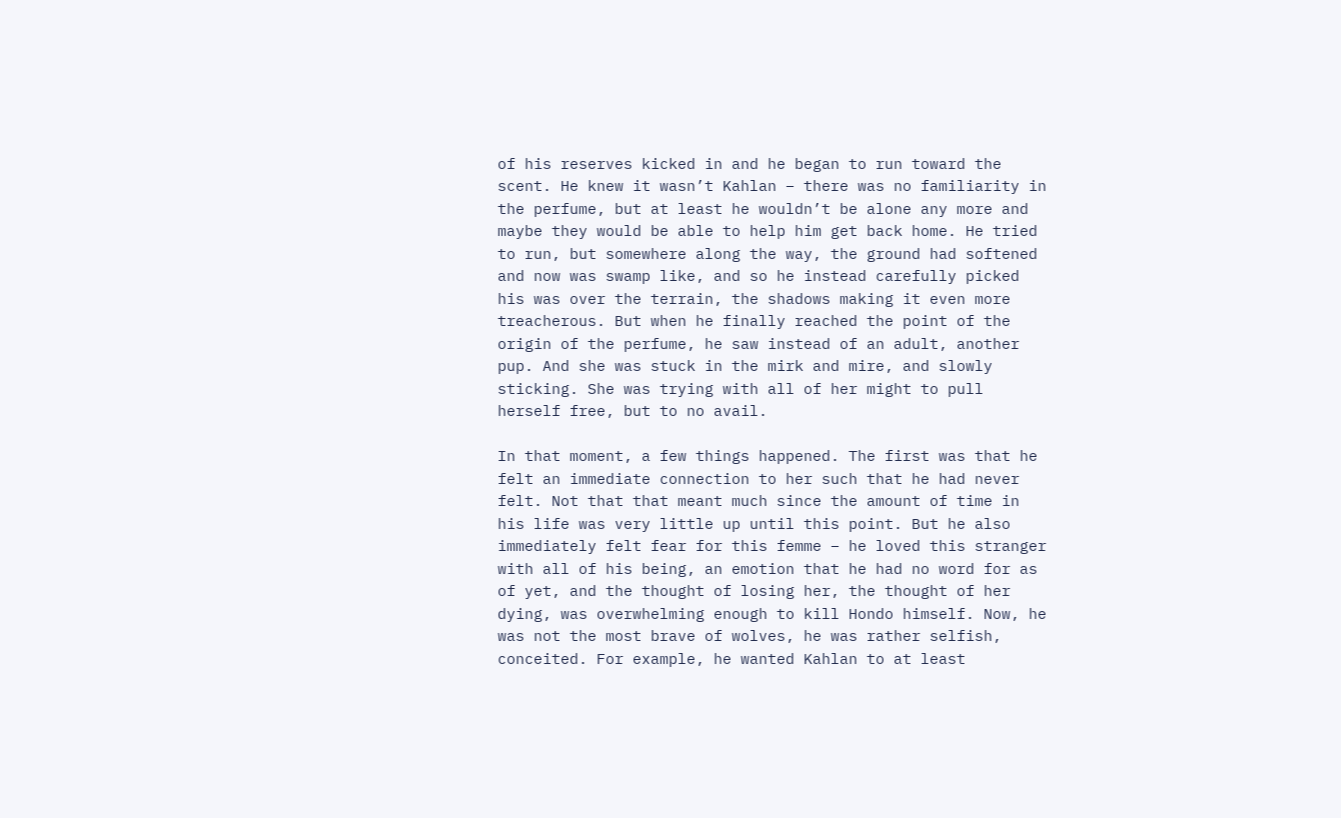of his reserves kicked in and he began to run toward the scent. He knew it wasn’t Kahlan – there was no familiarity in the perfume, but at least he wouldn’t be alone any more and maybe they would be able to help him get back home. He tried to run, but somewhere along the way, the ground had softened and now was swamp like, and so he instead carefully picked his was over the terrain, the shadows making it even more treacherous. But when he finally reached the point of the origin of the perfume, he saw instead of an adult, another pup. And she was stuck in the mirk and mire, and slowly sticking. She was trying with all of her might to pull herself free, but to no avail.

In that moment, a few things happened. The first was that he felt an immediate connection to her such that he had never felt. Not that that meant much since the amount of time in his life was very little up until this point. But he also immediately felt fear for this femme – he loved this stranger with all of his being, an emotion that he had no word for as of yet, and the thought of losing her, the thought of her dying, was overwhelming enough to kill Hondo himself. Now, he was not the most brave of wolves, he was rather selfish, conceited. For example, he wanted Kahlan to at least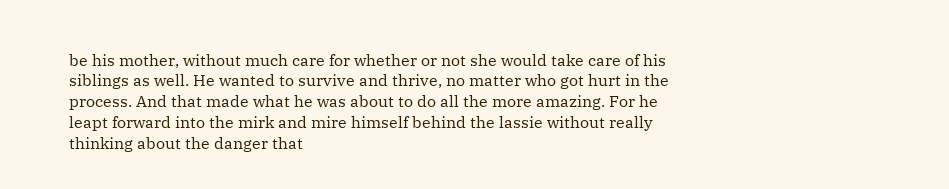be his mother, without much care for whether or not she would take care of his siblings as well. He wanted to survive and thrive, no matter who got hurt in the process. And that made what he was about to do all the more amazing. For he leapt forward into the mirk and mire himself behind the lassie without really thinking about the danger that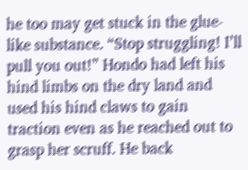he too may get stuck in the glue-like substance. “Stop struggling! I’ll pull you out!” Hondo had left his hind limbs on the dry land and used his hind claws to gain traction even as he reached out to grasp her scruff. He back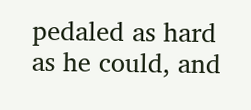pedaled as hard as he could, and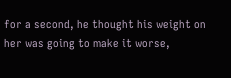for a second, he thought his weight on her was going to make it worse,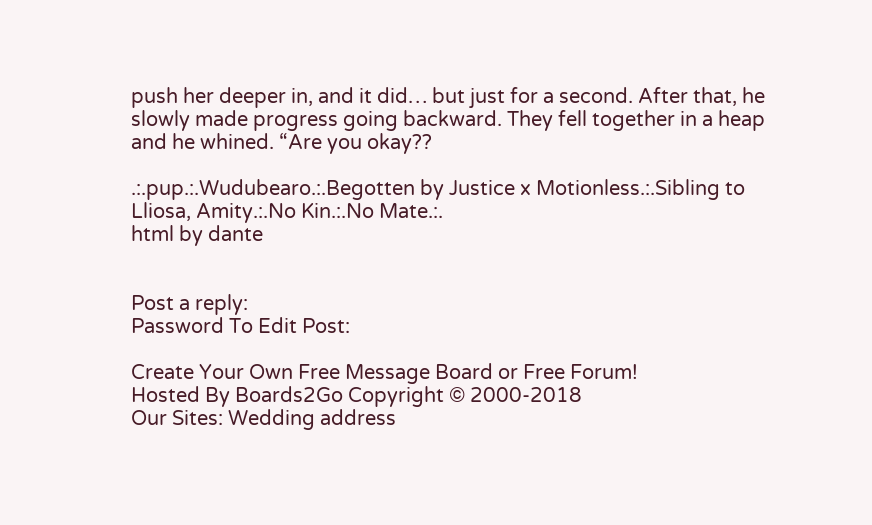push her deeper in, and it did… but just for a second. After that, he slowly made progress going backward. They fell together in a heap and he whined. “Are you okay??

.:.pup.:.Wudubearo.:.Begotten by Justice x Motionless.:.Sibling to Lliosa, Amity.:.No Kin.:.No Mate.:.
html by dante


Post a reply:
Password To Edit Post:

Create Your Own Free Message Board or Free Forum!
Hosted By Boards2Go Copyright © 2000-2018
Our Sites: Wedding address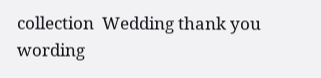collection  Wedding thank you wording